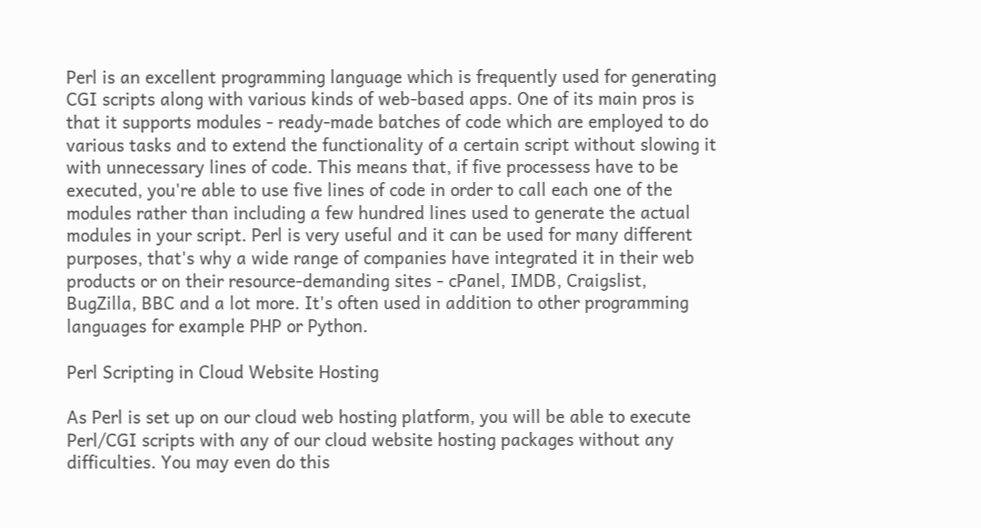Perl is an excellent programming language which is frequently used for generating CGI scripts along with various kinds of web-based apps. One of its main pros is that it supports modules - ready-made batches of code which are employed to do various tasks and to extend the functionality of a certain script without slowing it with unnecessary lines of code. This means that, if five processess have to be executed, you're able to use five lines of code in order to call each one of the modules rather than including a few hundred lines used to generate the actual modules in your script. Perl is very useful and it can be used for many different purposes, that's why a wide range of companies have integrated it in their web products or on their resource-demanding sites - cPanel, IMDB, Craigslist, BugZilla, BBC and a lot more. It's often used in addition to other programming languages for example PHP or Python.

Perl Scripting in Cloud Website Hosting

As Perl is set up on our cloud web hosting platform, you will be able to execute Perl/CGI scripts with any of our cloud website hosting packages without any difficulties. You may even do this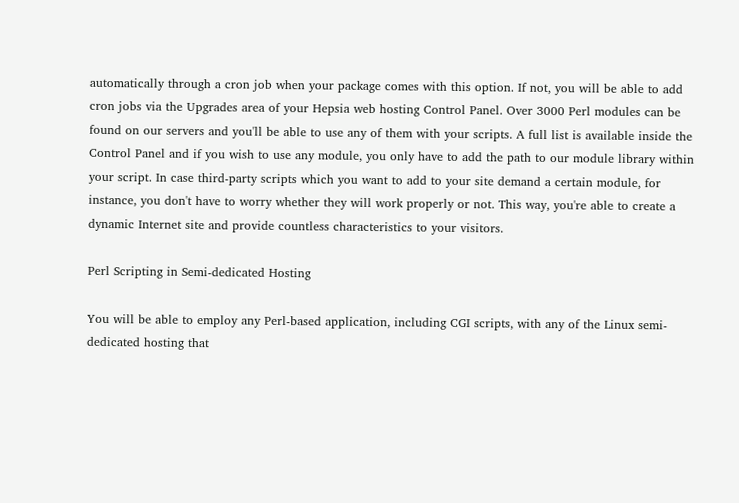automatically through a cron job when your package comes with this option. If not, you will be able to add cron jobs via the Upgrades area of your Hepsia web hosting Control Panel. Over 3000 Perl modules can be found on our servers and you'll be able to use any of them with your scripts. A full list is available inside the Control Panel and if you wish to use any module, you only have to add the path to our module library within your script. In case third-party scripts which you want to add to your site demand a certain module, for instance, you don't have to worry whether they will work properly or not. This way, you're able to create a dynamic Internet site and provide countless characteristics to your visitors.

Perl Scripting in Semi-dedicated Hosting

You will be able to employ any Perl-based application, including CGI scripts, with any of the Linux semi-dedicated hosting that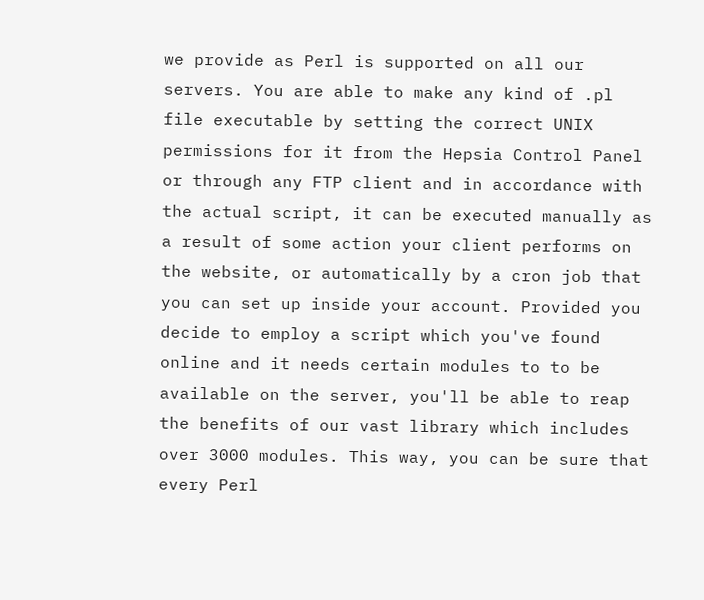we provide as Perl is supported on all our servers. You are able to make any kind of .pl file executable by setting the correct UNIX permissions for it from the Hepsia Control Panel or through any FTP client and in accordance with the actual script, it can be executed manually as a result of some action your client performs on the website, or automatically by a cron job that you can set up inside your account. Provided you decide to employ a script which you've found online and it needs certain modules to to be available on the server, you'll be able to reap the benefits of our vast library which includes over 3000 modules. This way, you can be sure that every Perl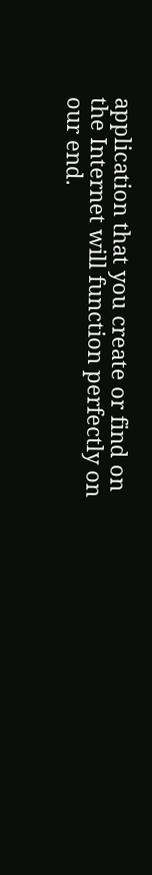application that you create or find on the Internet will function perfectly on our end.